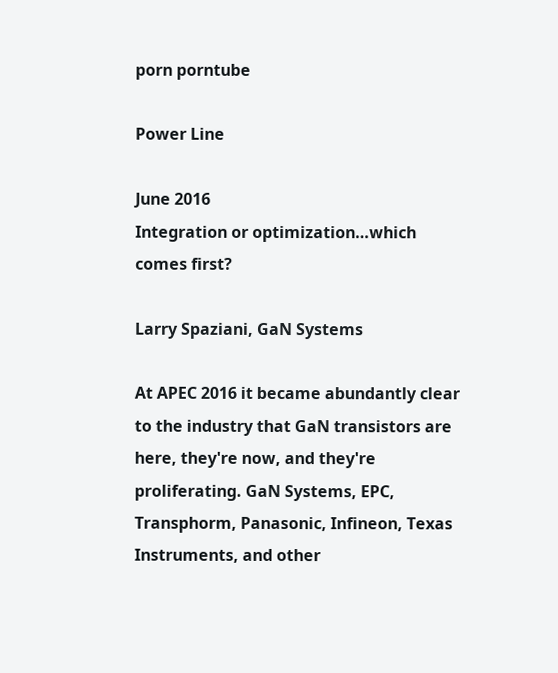porn porntube

Power Line

June 2016
Integration or optimization…which comes first?

Larry Spaziani, GaN Systems

At APEC 2016 it became abundantly clear to the industry that GaN transistors are here, they're now, and they're proliferating. GaN Systems, EPC, Transphorm, Panasonic, Infineon, Texas Instruments, and other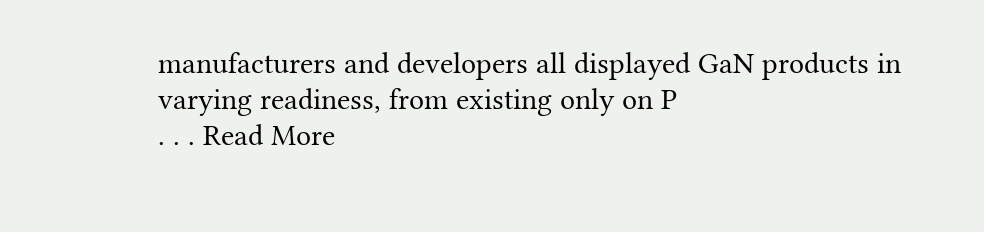manufacturers and developers all displayed GaN products in varying readiness, from existing only on P
. . . Read More